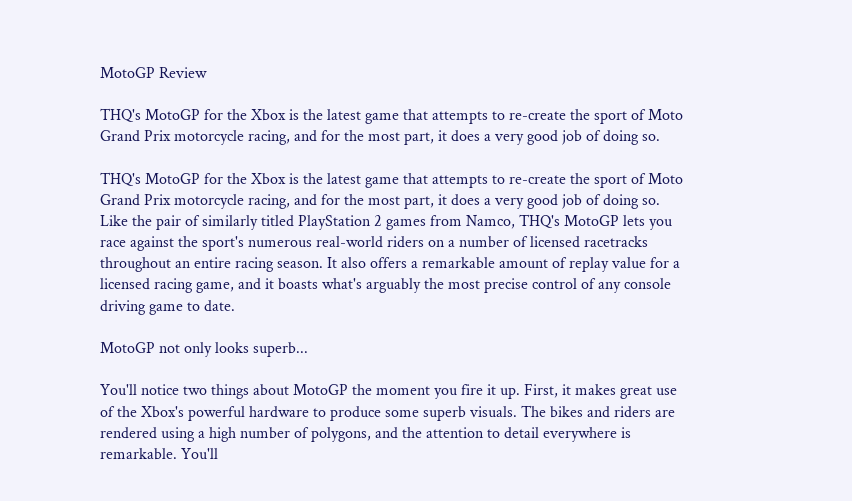MotoGP Review

THQ's MotoGP for the Xbox is the latest game that attempts to re-create the sport of Moto Grand Prix motorcycle racing, and for the most part, it does a very good job of doing so.

THQ's MotoGP for the Xbox is the latest game that attempts to re-create the sport of Moto Grand Prix motorcycle racing, and for the most part, it does a very good job of doing so. Like the pair of similarly titled PlayStation 2 games from Namco, THQ's MotoGP lets you race against the sport's numerous real-world riders on a number of licensed racetracks throughout an entire racing season. It also offers a remarkable amount of replay value for a licensed racing game, and it boasts what's arguably the most precise control of any console driving game to date.

MotoGP not only looks superb...

You'll notice two things about MotoGP the moment you fire it up. First, it makes great use of the Xbox's powerful hardware to produce some superb visuals. The bikes and riders are rendered using a high number of polygons, and the attention to detail everywhere is remarkable. You'll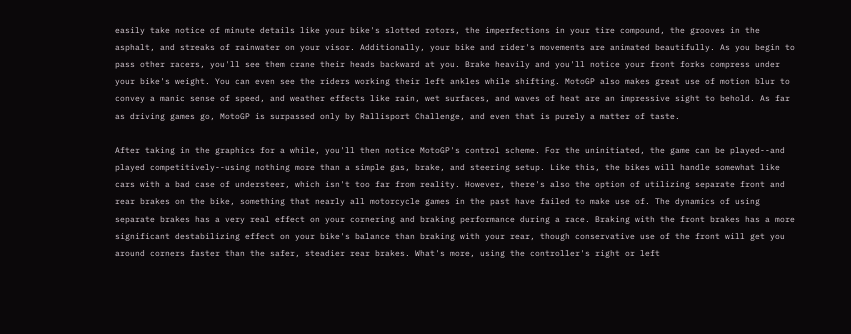easily take notice of minute details like your bike's slotted rotors, the imperfections in your tire compound, the grooves in the asphalt, and streaks of rainwater on your visor. Additionally, your bike and rider's movements are animated beautifully. As you begin to pass other racers, you'll see them crane their heads backward at you. Brake heavily and you'll notice your front forks compress under your bike's weight. You can even see the riders working their left ankles while shifting. MotoGP also makes great use of motion blur to convey a manic sense of speed, and weather effects like rain, wet surfaces, and waves of heat are an impressive sight to behold. As far as driving games go, MotoGP is surpassed only by Rallisport Challenge, and even that is purely a matter of taste.

After taking in the graphics for a while, you'll then notice MotoGP's control scheme. For the uninitiated, the game can be played--and played competitively--using nothing more than a simple gas, brake, and steering setup. Like this, the bikes will handle somewhat like cars with a bad case of understeer, which isn't too far from reality. However, there's also the option of utilizing separate front and rear brakes on the bike, something that nearly all motorcycle games in the past have failed to make use of. The dynamics of using separate brakes has a very real effect on your cornering and braking performance during a race. Braking with the front brakes has a more significant destabilizing effect on your bike's balance than braking with your rear, though conservative use of the front will get you around corners faster than the safer, steadier rear brakes. What's more, using the controller's right or left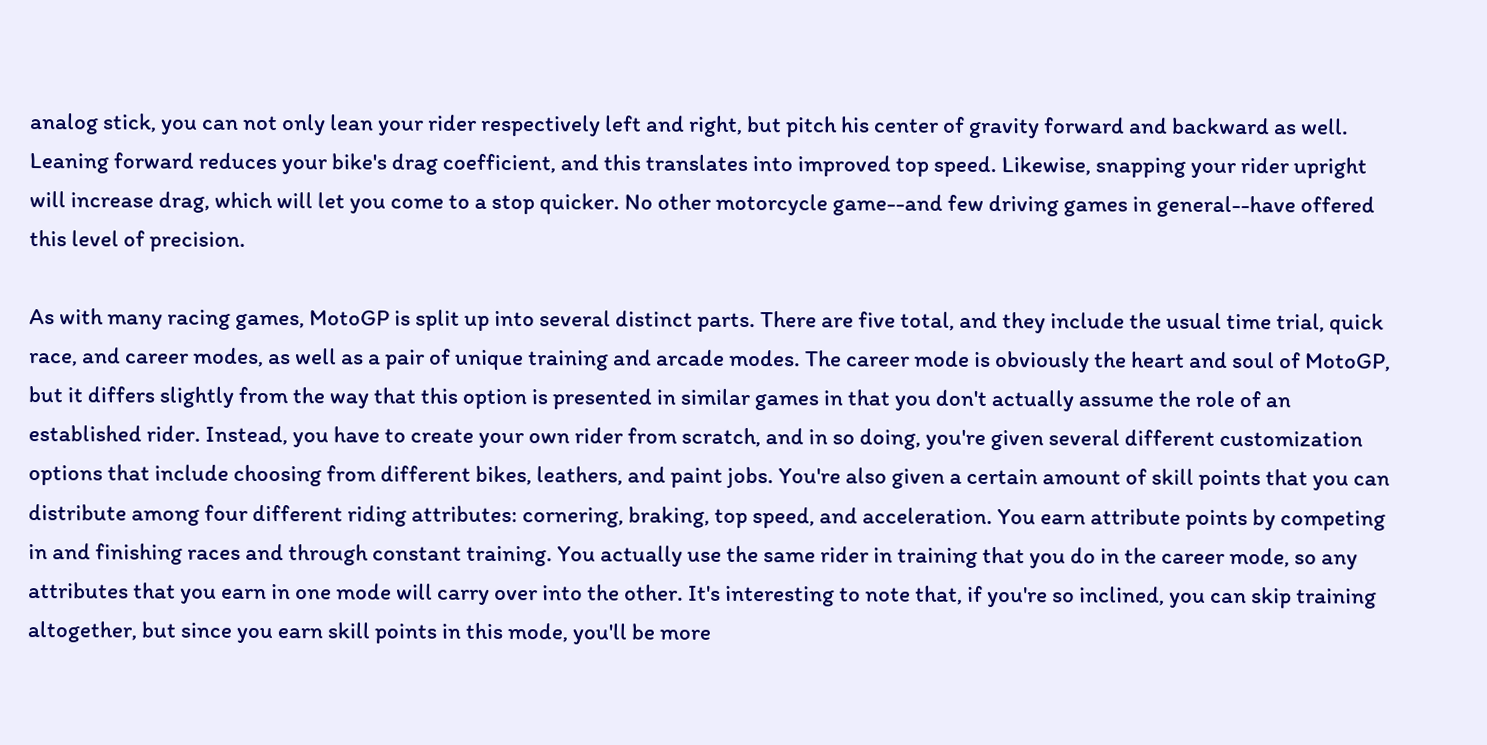analog stick, you can not only lean your rider respectively left and right, but pitch his center of gravity forward and backward as well. Leaning forward reduces your bike's drag coefficient, and this translates into improved top speed. Likewise, snapping your rider upright will increase drag, which will let you come to a stop quicker. No other motorcycle game--and few driving games in general--have offered this level of precision.

As with many racing games, MotoGP is split up into several distinct parts. There are five total, and they include the usual time trial, quick race, and career modes, as well as a pair of unique training and arcade modes. The career mode is obviously the heart and soul of MotoGP, but it differs slightly from the way that this option is presented in similar games in that you don't actually assume the role of an established rider. Instead, you have to create your own rider from scratch, and in so doing, you're given several different customization options that include choosing from different bikes, leathers, and paint jobs. You're also given a certain amount of skill points that you can distribute among four different riding attributes: cornering, braking, top speed, and acceleration. You earn attribute points by competing in and finishing races and through constant training. You actually use the same rider in training that you do in the career mode, so any attributes that you earn in one mode will carry over into the other. It's interesting to note that, if you're so inclined, you can skip training altogether, but since you earn skill points in this mode, you'll be more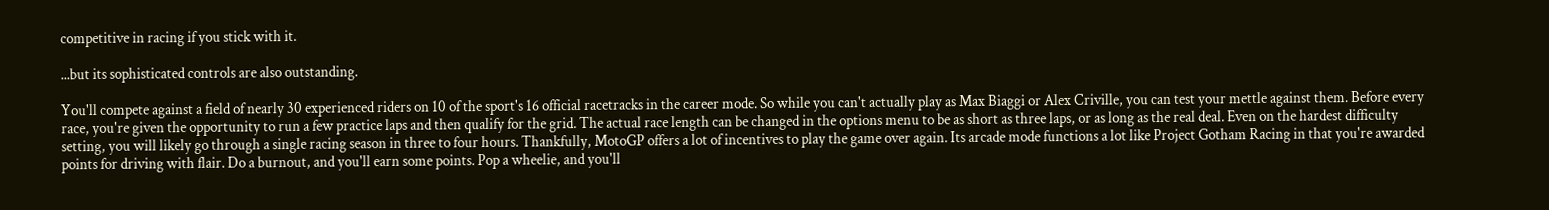competitive in racing if you stick with it.

...but its sophisticated controls are also outstanding.

You'll compete against a field of nearly 30 experienced riders on 10 of the sport's 16 official racetracks in the career mode. So while you can't actually play as Max Biaggi or Alex Criville, you can test your mettle against them. Before every race, you're given the opportunity to run a few practice laps and then qualify for the grid. The actual race length can be changed in the options menu to be as short as three laps, or as long as the real deal. Even on the hardest difficulty setting, you will likely go through a single racing season in three to four hours. Thankfully, MotoGP offers a lot of incentives to play the game over again. Its arcade mode functions a lot like Project Gotham Racing in that you're awarded points for driving with flair. Do a burnout, and you'll earn some points. Pop a wheelie, and you'll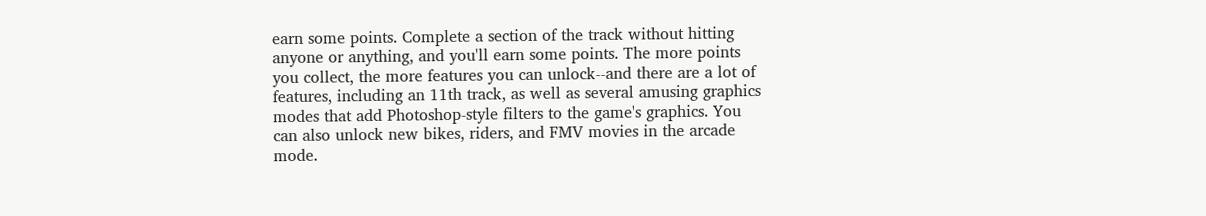earn some points. Complete a section of the track without hitting anyone or anything, and you'll earn some points. The more points you collect, the more features you can unlock--and there are a lot of features, including an 11th track, as well as several amusing graphics modes that add Photoshop-style filters to the game's graphics. You can also unlock new bikes, riders, and FMV movies in the arcade mode.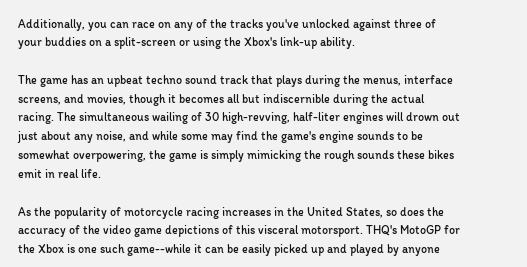Additionally, you can race on any of the tracks you've unlocked against three of your buddies on a split-screen or using the Xbox's link-up ability.

The game has an upbeat techno sound track that plays during the menus, interface screens, and movies, though it becomes all but indiscernible during the actual racing. The simultaneous wailing of 30 high-revving, half-liter engines will drown out just about any noise, and while some may find the game's engine sounds to be somewhat overpowering, the game is simply mimicking the rough sounds these bikes emit in real life.

As the popularity of motorcycle racing increases in the United States, so does the accuracy of the video game depictions of this visceral motorsport. THQ's MotoGP for the Xbox is one such game--while it can be easily picked up and played by anyone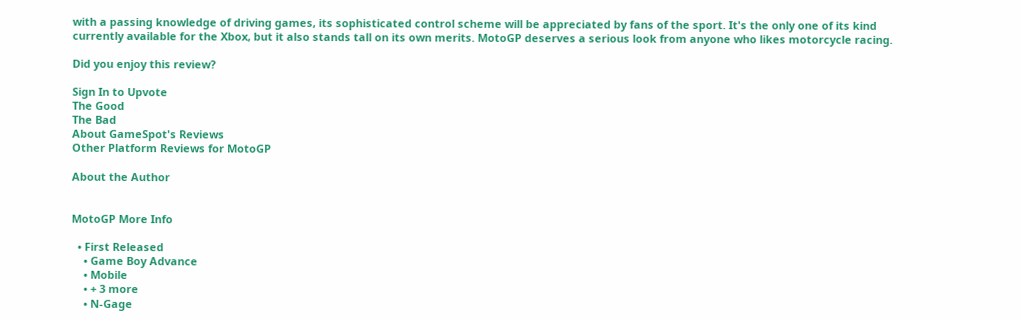with a passing knowledge of driving games, its sophisticated control scheme will be appreciated by fans of the sport. It's the only one of its kind currently available for the Xbox, but it also stands tall on its own merits. MotoGP deserves a serious look from anyone who likes motorcycle racing.

Did you enjoy this review?

Sign In to Upvote
The Good
The Bad
About GameSpot's Reviews
Other Platform Reviews for MotoGP

About the Author


MotoGP More Info

  • First Released
    • Game Boy Advance
    • Mobile
    • + 3 more
    • N-Gage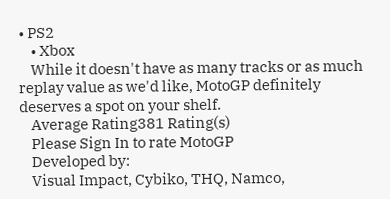• PS2
    • Xbox
    While it doesn't have as many tracks or as much replay value as we'd like, MotoGP definitely deserves a spot on your shelf.
    Average Rating381 Rating(s)
    Please Sign In to rate MotoGP
    Developed by:
    Visual Impact, Cybiko, THQ, Namco,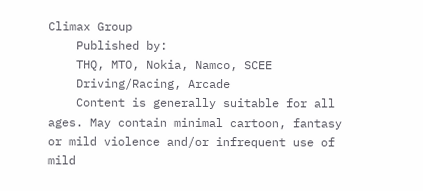Climax Group
    Published by:
    THQ, MTO, Nokia, Namco, SCEE
    Driving/Racing, Arcade
    Content is generally suitable for all ages. May contain minimal cartoon, fantasy or mild violence and/or infrequent use of mild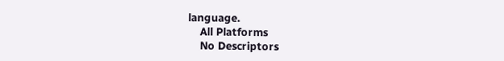language.
    All Platforms
    No Descriptors